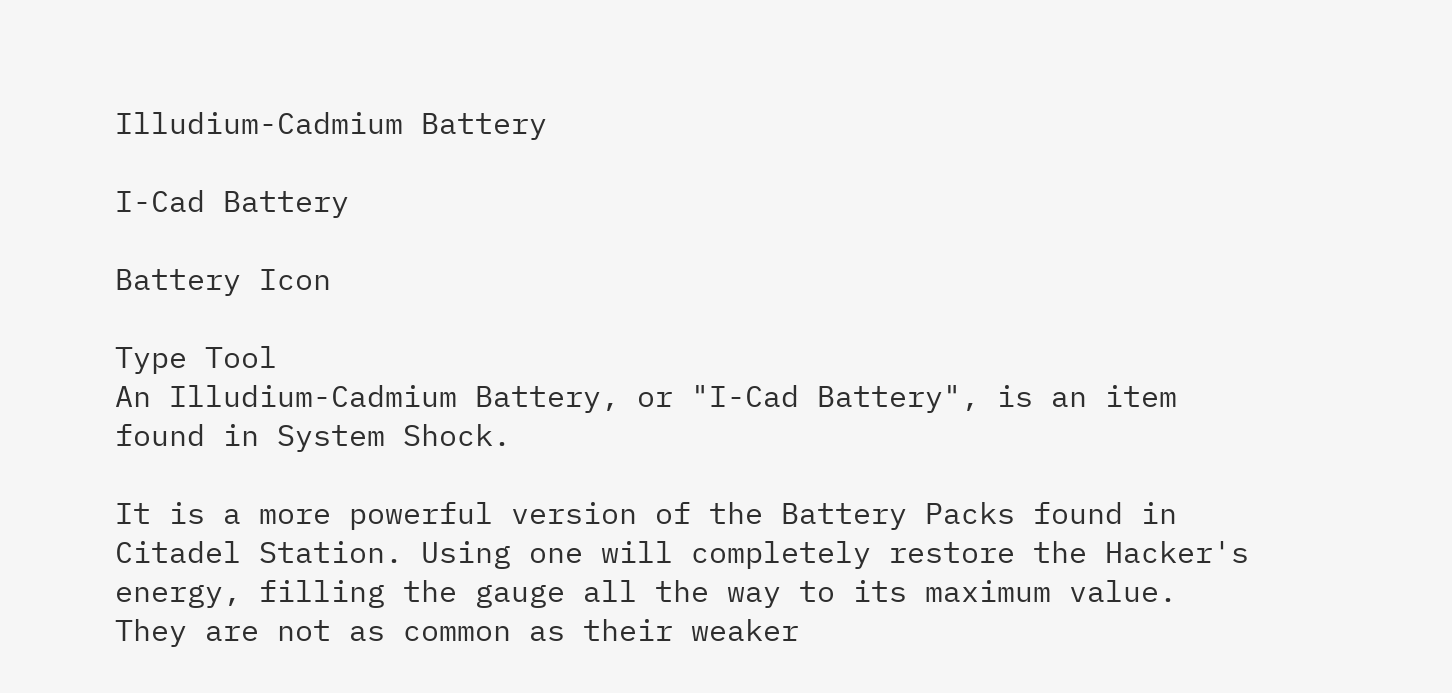Illudium-Cadmium Battery

I-Cad Battery

Battery Icon

Type Tool
An Illudium-Cadmium Battery, or "I-Cad Battery", is an item found in System Shock.

It is a more powerful version of the Battery Packs found in Citadel Station. Using one will completely restore the Hacker's energy, filling the gauge all the way to its maximum value. They are not as common as their weaker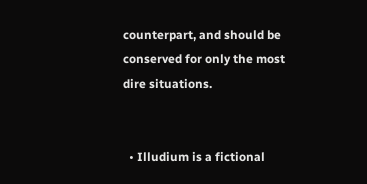counterpart, and should be conserved for only the most dire situations.


  • Illudium is a fictional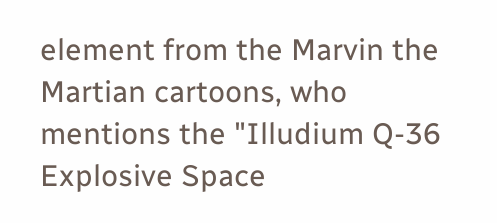element from the Marvin the Martian cartoons, who mentions the "Illudium Q-36 Explosive Space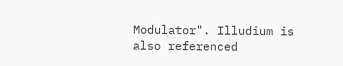Modulator". Illudium is also referenced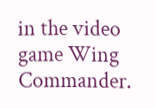in the video game Wing Commander.